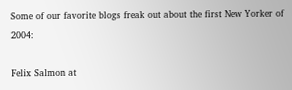Some of our favorite blogs freak out about the first New Yorker of 2004:

Felix Salmon at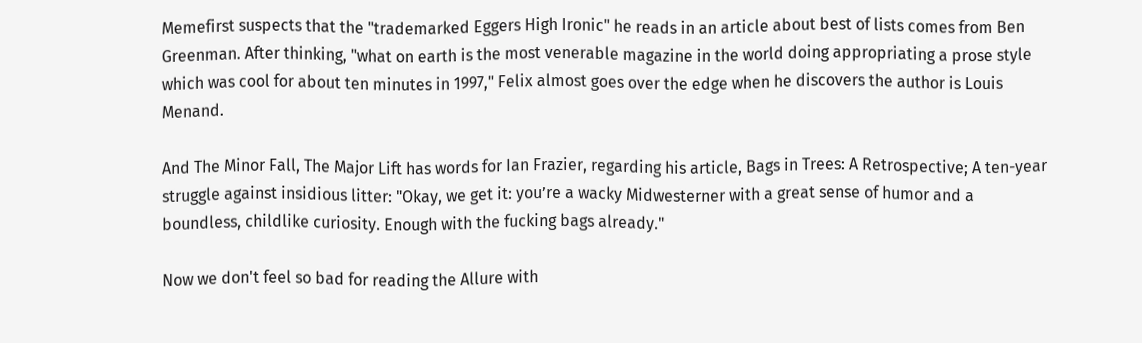Memefirst suspects that the "trademarked Eggers High Ironic" he reads in an article about best of lists comes from Ben Greenman. After thinking, "what on earth is the most venerable magazine in the world doing appropriating a prose style which was cool for about ten minutes in 1997," Felix almost goes over the edge when he discovers the author is Louis Menand.

And The Minor Fall, The Major Lift has words for Ian Frazier, regarding his article, Bags in Trees: A Retrospective; A ten-year struggle against insidious litter: "Okay, we get it: you’re a wacky Midwesterner with a great sense of humor and a boundless, childlike curiosity. Enough with the fucking bags already."

Now we don't feel so bad for reading the Allure with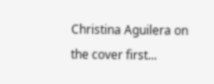Christina Aguilera on the cover first...